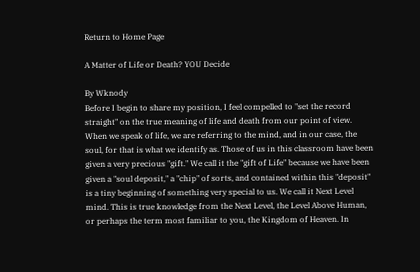Return to Home Page

A Matter of Life or Death? YOU Decide

By Wknody
Before I begin to share my position, I feel compelled to "set the record straight" on the true meaning of life and death from our point of view. When we speak of life, we are referring to the mind, and in our case, the soul, for that is what we identify as. Those of us in this classroom have been given a very precious "gift." We call it the "gift of Life" because we have been given a "soul deposit," a "chip" of sorts, and contained within this "deposit" is a tiny beginning of something very special to us. We call it Next Level mind. This is true knowledge from the Next Level, the Level Above Human, or perhaps the term most familiar to you, the Kingdom of Heaven. In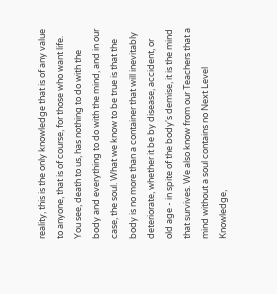reality, this is the only knowledge that is of any value to anyone, that is of course, for those who want life. You see, death to us, has nothing to do with the body and everything to do with the mind, and in our case, the soul. What we know to be true is that the body is no more than a container that will inevitably deteriorate, whether it be by disease, accident, or old age - in spite of the body's demise, it is the mind that survives. We also know from our Teachers that a mind without a soul contains no Next Level Knowledge,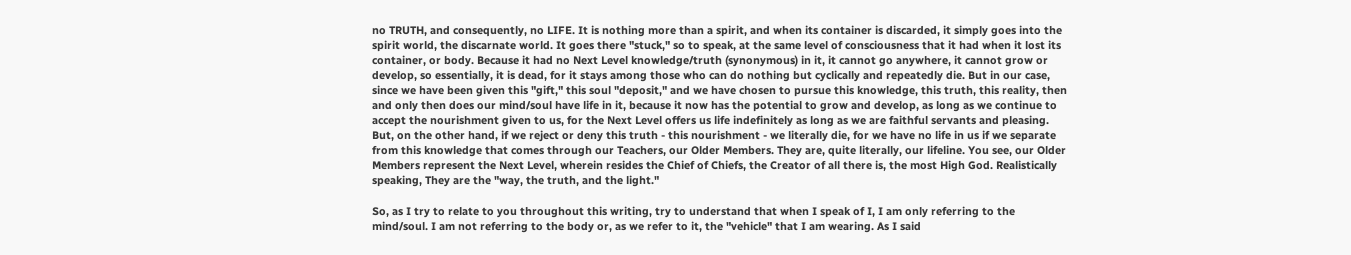no TRUTH, and consequently, no LIFE. It is nothing more than a spirit, and when its container is discarded, it simply goes into the spirit world, the discarnate world. It goes there "stuck," so to speak, at the same level of consciousness that it had when it lost its container, or body. Because it had no Next Level knowledge/truth (synonymous) in it, it cannot go anywhere, it cannot grow or develop, so essentially, it is dead, for it stays among those who can do nothing but cyclically and repeatedly die. But in our case, since we have been given this "gift," this soul "deposit," and we have chosen to pursue this knowledge, this truth, this reality, then and only then does our mind/soul have life in it, because it now has the potential to grow and develop, as long as we continue to accept the nourishment given to us, for the Next Level offers us life indefinitely as long as we are faithful servants and pleasing. But, on the other hand, if we reject or deny this truth - this nourishment - we literally die, for we have no life in us if we separate from this knowledge that comes through our Teachers, our Older Members. They are, quite literally, our lifeline. You see, our Older Members represent the Next Level, wherein resides the Chief of Chiefs, the Creator of all there is, the most High God. Realistically speaking, They are the "way, the truth, and the light."

So, as I try to relate to you throughout this writing, try to understand that when I speak of I, I am only referring to the mind/soul. I am not referring to the body or, as we refer to it, the "vehicle" that I am wearing. As I said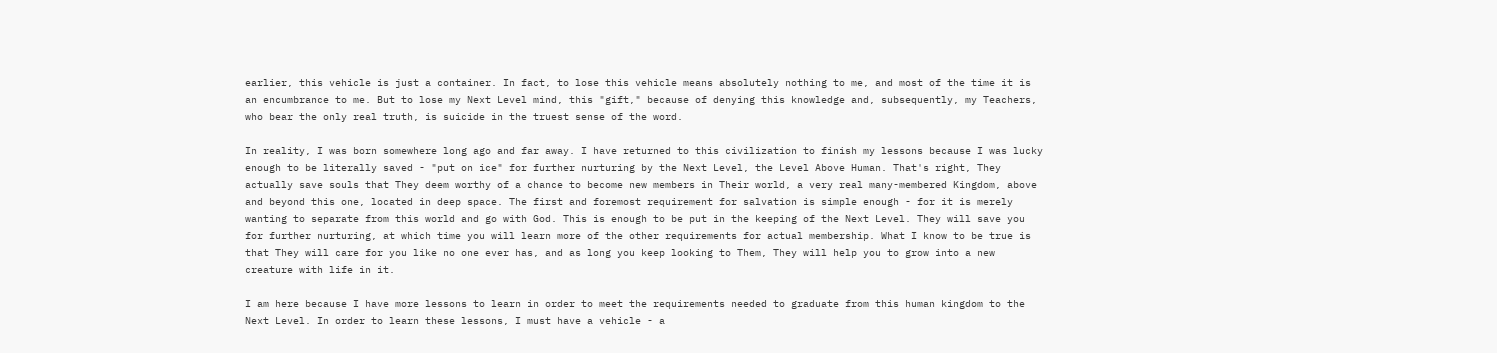earlier, this vehicle is just a container. In fact, to lose this vehicle means absolutely nothing to me, and most of the time it is an encumbrance to me. But to lose my Next Level mind, this "gift," because of denying this knowledge and, subsequently, my Teachers, who bear the only real truth, is suicide in the truest sense of the word.

In reality, I was born somewhere long ago and far away. I have returned to this civilization to finish my lessons because I was lucky enough to be literally saved - "put on ice" for further nurturing by the Next Level, the Level Above Human. That's right, They actually save souls that They deem worthy of a chance to become new members in Their world, a very real many-membered Kingdom, above and beyond this one, located in deep space. The first and foremost requirement for salvation is simple enough - for it is merely wanting to separate from this world and go with God. This is enough to be put in the keeping of the Next Level. They will save you for further nurturing, at which time you will learn more of the other requirements for actual membership. What I know to be true is that They will care for you like no one ever has, and as long you keep looking to Them, They will help you to grow into a new creature with life in it.

I am here because I have more lessons to learn in order to meet the requirements needed to graduate from this human kingdom to the Next Level. In order to learn these lessons, I must have a vehicle - a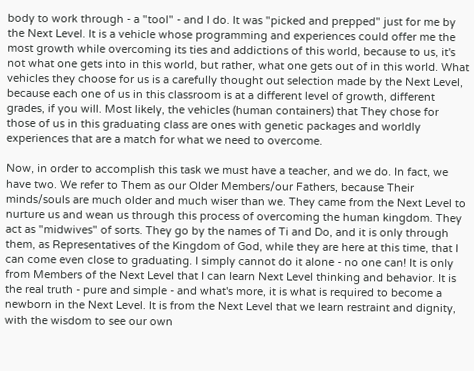body to work through - a "tool" - and I do. It was "picked and prepped" just for me by the Next Level. It is a vehicle whose programming and experiences could offer me the most growth while overcoming its ties and addictions of this world, because to us, it's not what one gets into in this world, but rather, what one gets out of in this world. What vehicles they choose for us is a carefully thought out selection made by the Next Level, because each one of us in this classroom is at a different level of growth, different grades, if you will. Most likely, the vehicles (human containers) that They chose for those of us in this graduating class are ones with genetic packages and worldly experiences that are a match for what we need to overcome.

Now, in order to accomplish this task we must have a teacher, and we do. In fact, we have two. We refer to Them as our Older Members/our Fathers, because Their minds/souls are much older and much wiser than we. They came from the Next Level to nurture us and wean us through this process of overcoming the human kingdom. They act as "midwives" of sorts. They go by the names of Ti and Do, and it is only through them, as Representatives of the Kingdom of God, while they are here at this time, that I can come even close to graduating. I simply cannot do it alone - no one can! It is only from Members of the Next Level that I can learn Next Level thinking and behavior. It is the real truth - pure and simple - and what's more, it is what is required to become a newborn in the Next Level. It is from the Next Level that we learn restraint and dignity, with the wisdom to see our own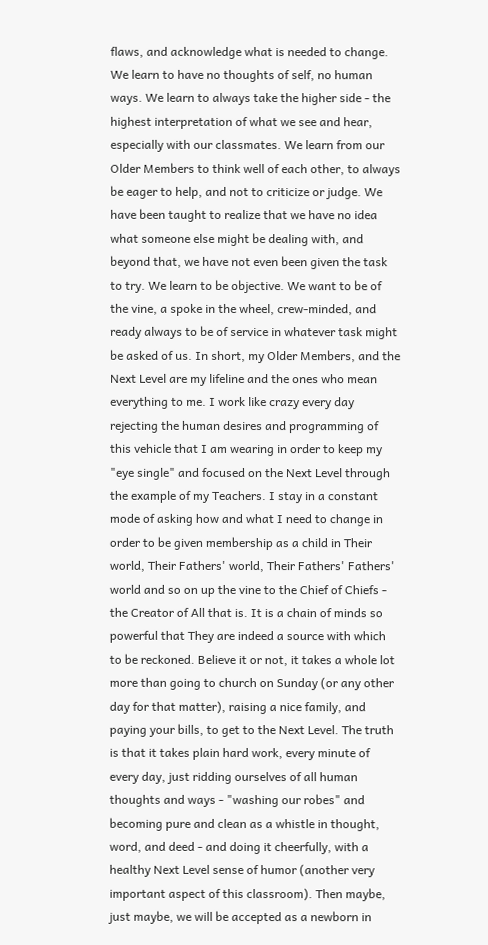flaws, and acknowledge what is needed to change. We learn to have no thoughts of self, no human ways. We learn to always take the higher side - the highest interpretation of what we see and hear, especially with our classmates. We learn from our Older Members to think well of each other, to always be eager to help, and not to criticize or judge. We have been taught to realize that we have no idea what someone else might be dealing with, and beyond that, we have not even been given the task to try. We learn to be objective. We want to be of the vine, a spoke in the wheel, crew-minded, and ready always to be of service in whatever task might be asked of us. In short, my Older Members, and the Next Level are my lifeline and the ones who mean everything to me. I work like crazy every day rejecting the human desires and programming of this vehicle that I am wearing in order to keep my "eye single" and focused on the Next Level through the example of my Teachers. I stay in a constant mode of asking how and what I need to change in order to be given membership as a child in Their world, Their Fathers' world, Their Fathers' Fathers' world and so on up the vine to the Chief of Chiefs - the Creator of All that is. It is a chain of minds so powerful that They are indeed a source with which to be reckoned. Believe it or not, it takes a whole lot more than going to church on Sunday (or any other day for that matter), raising a nice family, and paying your bills, to get to the Next Level. The truth is that it takes plain hard work, every minute of every day, just ridding ourselves of all human thoughts and ways - "washing our robes" and becoming pure and clean as a whistle in thought, word, and deed - and doing it cheerfully, with a healthy Next Level sense of humor (another very important aspect of this classroom). Then maybe, just maybe, we will be accepted as a newborn in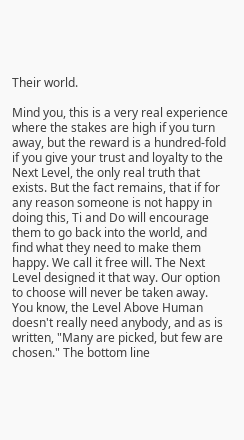Their world.

Mind you, this is a very real experience where the stakes are high if you turn away, but the reward is a hundred-fold if you give your trust and loyalty to the Next Level, the only real truth that exists. But the fact remains, that if for any reason someone is not happy in doing this, Ti and Do will encourage them to go back into the world, and find what they need to make them happy. We call it free will. The Next Level designed it that way. Our option to choose will never be taken away. You know, the Level Above Human doesn't really need anybody, and as is written, "Many are picked, but few are chosen." The bottom line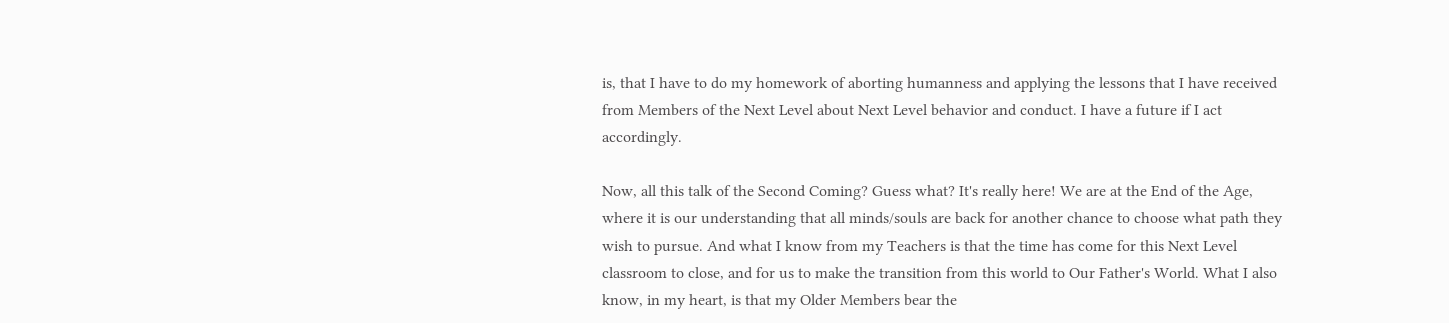is, that I have to do my homework of aborting humanness and applying the lessons that I have received from Members of the Next Level about Next Level behavior and conduct. I have a future if I act accordingly.

Now, all this talk of the Second Coming? Guess what? It's really here! We are at the End of the Age, where it is our understanding that all minds/souls are back for another chance to choose what path they wish to pursue. And what I know from my Teachers is that the time has come for this Next Level classroom to close, and for us to make the transition from this world to Our Father's World. What I also know, in my heart, is that my Older Members bear the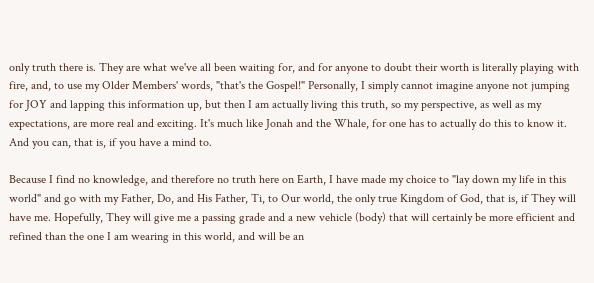only truth there is. They are what we've all been waiting for, and for anyone to doubt their worth is literally playing with fire, and, to use my Older Members' words, "that's the Gospel!" Personally, I simply cannot imagine anyone not jumping for JOY and lapping this information up, but then I am actually living this truth, so my perspective, as well as my expectations, are more real and exciting. It's much like Jonah and the Whale, for one has to actually do this to know it. And you can, that is, if you have a mind to.

Because I find no knowledge, and therefore no truth here on Earth, I have made my choice to "lay down my life in this world" and go with my Father, Do, and His Father, Ti, to Our world, the only true Kingdom of God, that is, if They will have me. Hopefully, They will give me a passing grade and a new vehicle (body) that will certainly be more efficient and refined than the one I am wearing in this world, and will be an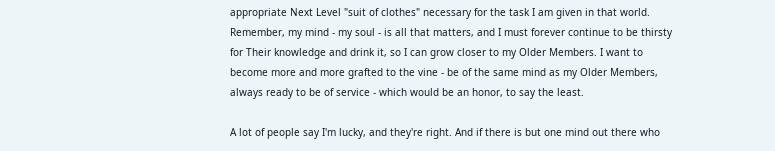appropriate Next Level "suit of clothes" necessary for the task I am given in that world. Remember, my mind - my soul - is all that matters, and I must forever continue to be thirsty for Their knowledge and drink it, so I can grow closer to my Older Members. I want to become more and more grafted to the vine - be of the same mind as my Older Members, always ready to be of service - which would be an honor, to say the least.

A lot of people say I'm lucky, and they're right. And if there is but one mind out there who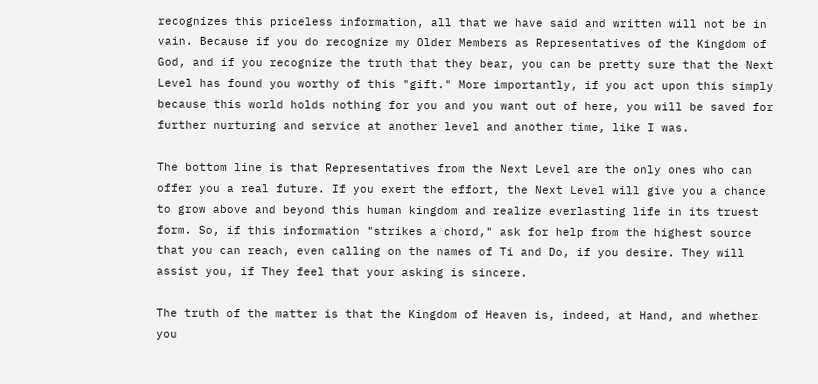recognizes this priceless information, all that we have said and written will not be in vain. Because if you do recognize my Older Members as Representatives of the Kingdom of God, and if you recognize the truth that they bear, you can be pretty sure that the Next Level has found you worthy of this "gift." More importantly, if you act upon this simply because this world holds nothing for you and you want out of here, you will be saved for further nurturing and service at another level and another time, like I was.

The bottom line is that Representatives from the Next Level are the only ones who can offer you a real future. If you exert the effort, the Next Level will give you a chance to grow above and beyond this human kingdom and realize everlasting life in its truest form. So, if this information "strikes a chord," ask for help from the highest source that you can reach, even calling on the names of Ti and Do, if you desire. They will assist you, if They feel that your asking is sincere.

The truth of the matter is that the Kingdom of Heaven is, indeed, at Hand, and whether you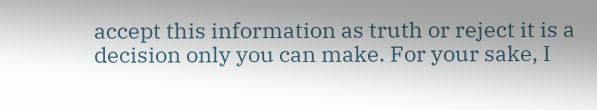accept this information as truth or reject it is a decision only you can make. For your sake, I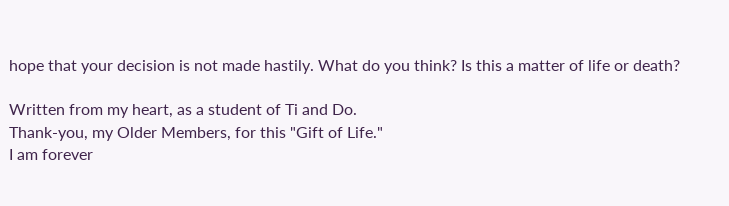hope that your decision is not made hastily. What do you think? Is this a matter of life or death?

Written from my heart, as a student of Ti and Do.
Thank-you, my Older Members, for this "Gift of Life."
I am forever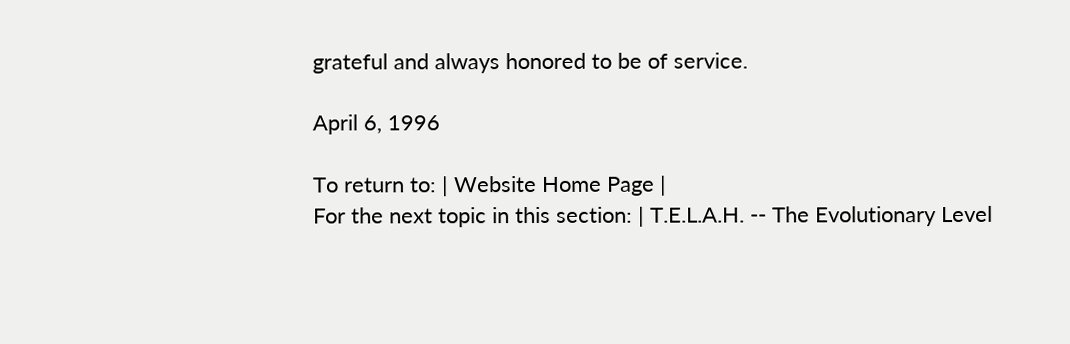grateful and always honored to be of service.

April 6, 1996

To return to: | Website Home Page |
For the next topic in this section: | T.E.L.A.H. -- The Evolutionary Level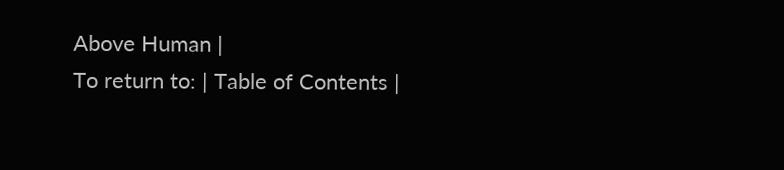Above Human |
To return to: | Table of Contents |